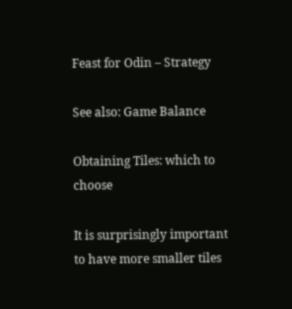Feast for Odin – Strategy

See also: Game Balance

Obtaining Tiles: which to choose

It is surprisingly important to have more smaller tiles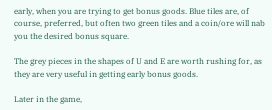early, when you are trying to get bonus goods. Blue tiles are, of course, preferred, but often two green tiles and a coin/ore will nab you the desired bonus square.

The grey pieces in the shapes of U and E are worth rushing for, as they are very useful in getting early bonus goods.

Later in the game,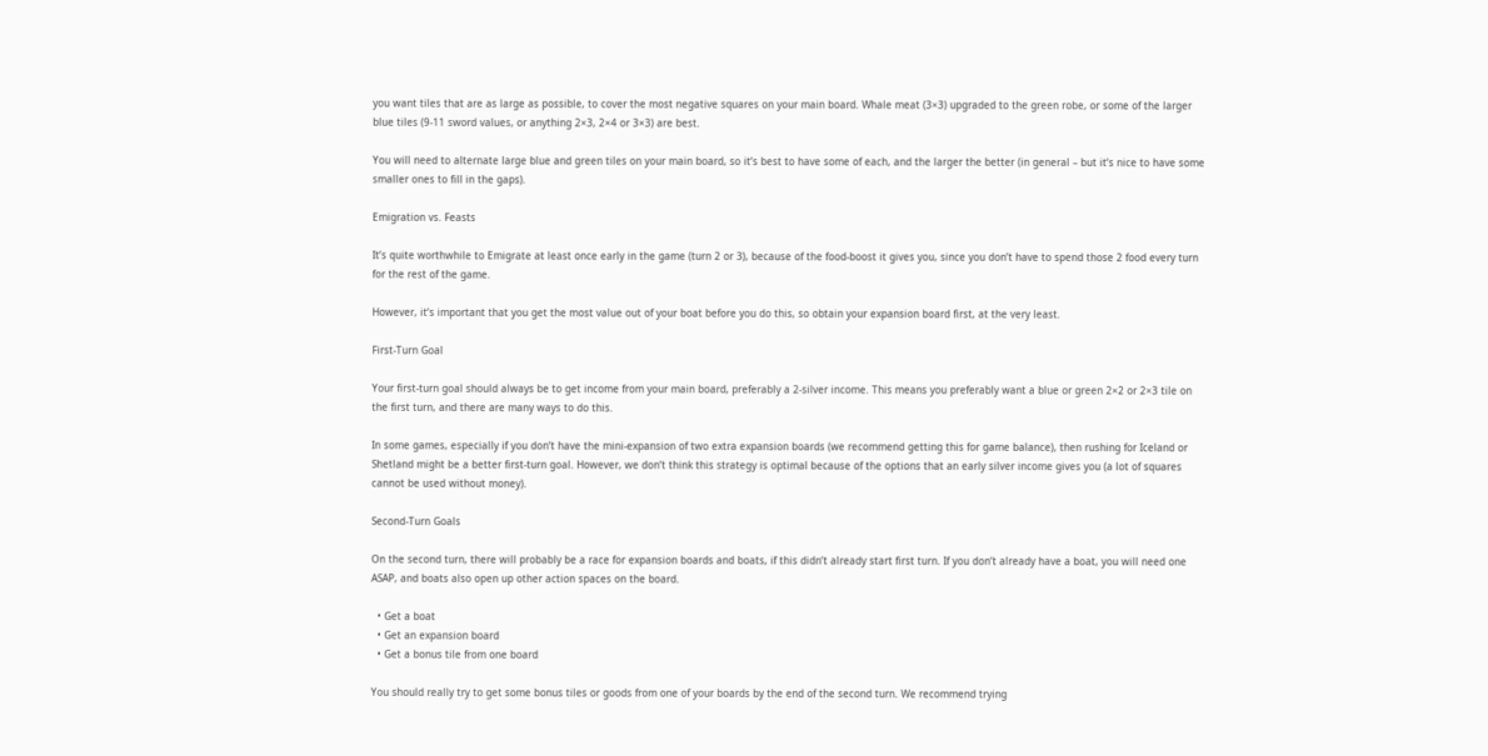you want tiles that are as large as possible, to cover the most negative squares on your main board. Whale meat (3×3) upgraded to the green robe, or some of the larger blue tiles (9-11 sword values, or anything 2×3, 2×4 or 3×3) are best.

You will need to alternate large blue and green tiles on your main board, so it’s best to have some of each, and the larger the better (in general – but it’s nice to have some smaller ones to fill in the gaps).

Emigration vs. Feasts

It’s quite worthwhile to Emigrate at least once early in the game (turn 2 or 3), because of the food-boost it gives you, since you don’t have to spend those 2 food every turn for the rest of the game.

However, it’s important that you get the most value out of your boat before you do this, so obtain your expansion board first, at the very least.

First-Turn Goal

Your first-turn goal should always be to get income from your main board, preferably a 2-silver income. This means you preferably want a blue or green 2×2 or 2×3 tile on the first turn, and there are many ways to do this.

In some games, especially if you don’t have the mini-expansion of two extra expansion boards (we recommend getting this for game balance), then rushing for Iceland or Shetland might be a better first-turn goal. However, we don’t think this strategy is optimal because of the options that an early silver income gives you (a lot of squares cannot be used without money).

Second-Turn Goals

On the second turn, there will probably be a race for expansion boards and boats, if this didn’t already start first turn. If you don’t already have a boat, you will need one ASAP, and boats also open up other action spaces on the board.

  • Get a boat
  • Get an expansion board
  • Get a bonus tile from one board

You should really try to get some bonus tiles or goods from one of your boards by the end of the second turn. We recommend trying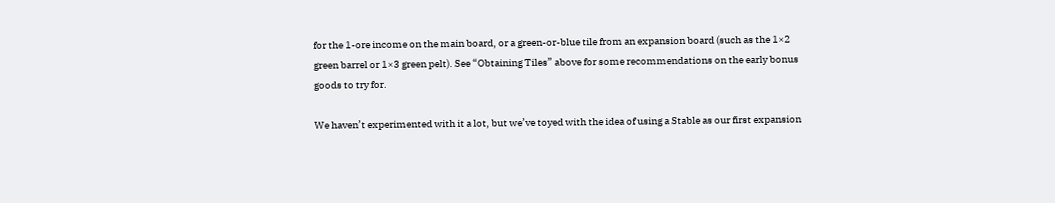for the 1-ore income on the main board, or a green-or-blue tile from an expansion board (such as the 1×2 green barrel or 1×3 green pelt). See “Obtaining Tiles” above for some recommendations on the early bonus goods to try for.

We haven’t experimented with it a lot, but we’ve toyed with the idea of using a Stable as our first expansion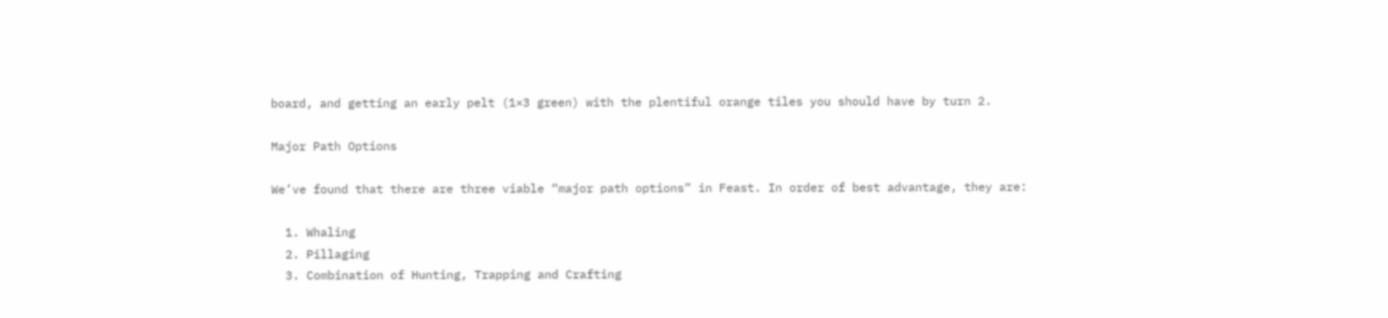board, and getting an early pelt (1×3 green) with the plentiful orange tiles you should have by turn 2.

Major Path Options

We’ve found that there are three viable “major path options” in Feast. In order of best advantage, they are:

  1. Whaling
  2. Pillaging
  3. Combination of Hunting, Trapping and Crafting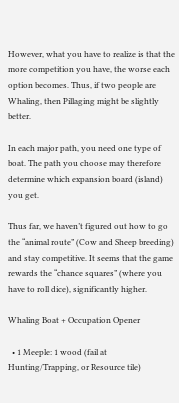However, what you have to realize is that the more competition you have, the worse each option becomes. Thus, if two people are Whaling, then Pillaging might be slightly better.

In each major path, you need one type of boat. The path you choose may therefore determine which expansion board (island) you get.

Thus far, we haven’t figured out how to go the “animal route” (Cow and Sheep breeding) and stay competitive. It seems that the game rewards the “chance squares” (where you have to roll dice), significantly higher.

Whaling Boat + Occupation Opener

  • 1 Meeple: 1 wood (fail at Hunting/Trapping, or Resource tile)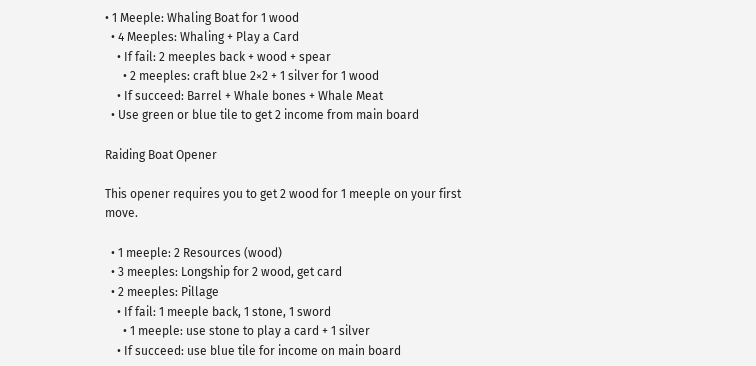• 1 Meeple: Whaling Boat for 1 wood
  • 4 Meeples: Whaling + Play a Card
    • If fail: 2 meeples back + wood + spear
      • 2 meeples: craft blue 2×2 + 1 silver for 1 wood
    • If succeed: Barrel + Whale bones + Whale Meat
  • Use green or blue tile to get 2 income from main board

Raiding Boat Opener

This opener requires you to get 2 wood for 1 meeple on your first move.

  • 1 meeple: 2 Resources (wood)
  • 3 meeples: Longship for 2 wood, get card
  • 2 meeples: Pillage
    • If fail: 1 meeple back, 1 stone, 1 sword
      • 1 meeple: use stone to play a card + 1 silver
    • If succeed: use blue tile for income on main board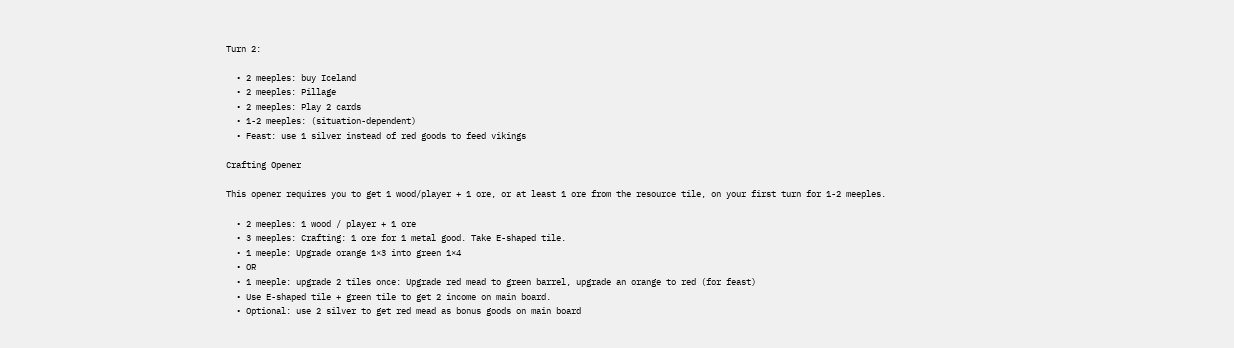Turn 2:

  • 2 meeples: buy Iceland
  • 2 meeples: Pillage
  • 2 meeples: Play 2 cards
  • 1-2 meeples: (situation-dependent)
  • Feast: use 1 silver instead of red goods to feed vikings

Crafting Opener

This opener requires you to get 1 wood/player + 1 ore, or at least 1 ore from the resource tile, on your first turn for 1-2 meeples.

  • 2 meeples: 1 wood / player + 1 ore
  • 3 meeples: Crafting: 1 ore for 1 metal good. Take E-shaped tile.
  • 1 meeple: Upgrade orange 1×3 into green 1×4
  • OR
  • 1 meeple: upgrade 2 tiles once: Upgrade red mead to green barrel, upgrade an orange to red (for feast)
  • Use E-shaped tile + green tile to get 2 income on main board.
  • Optional: use 2 silver to get red mead as bonus goods on main board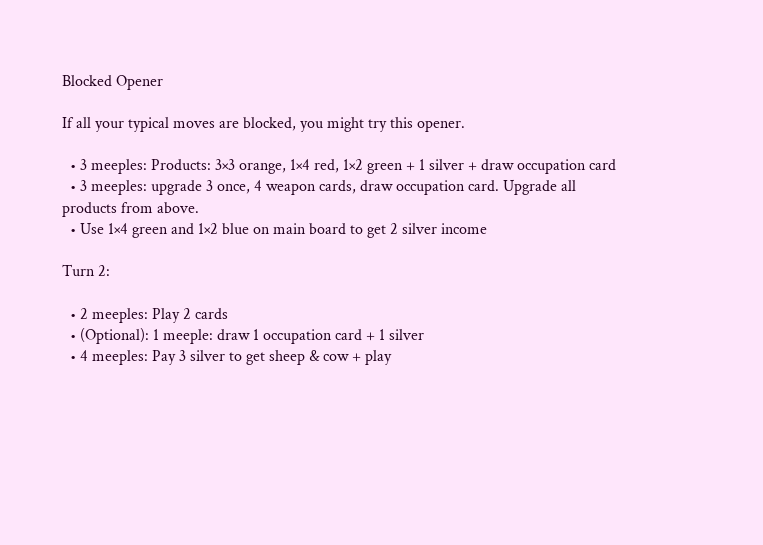Blocked Opener

If all your typical moves are blocked, you might try this opener.

  • 3 meeples: Products: 3×3 orange, 1×4 red, 1×2 green + 1 silver + draw occupation card
  • 3 meeples: upgrade 3 once, 4 weapon cards, draw occupation card. Upgrade all products from above.
  • Use 1×4 green and 1×2 blue on main board to get 2 silver income

Turn 2:

  • 2 meeples: Play 2 cards
  • (Optional): 1 meeple: draw 1 occupation card + 1 silver
  • 4 meeples: Pay 3 silver to get sheep & cow + play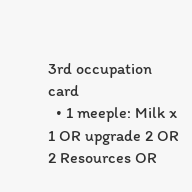3rd occupation card
  • 1 meeple: Milk x 1 OR upgrade 2 OR 2 Resources OR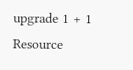upgrade 1 + 1 Resource